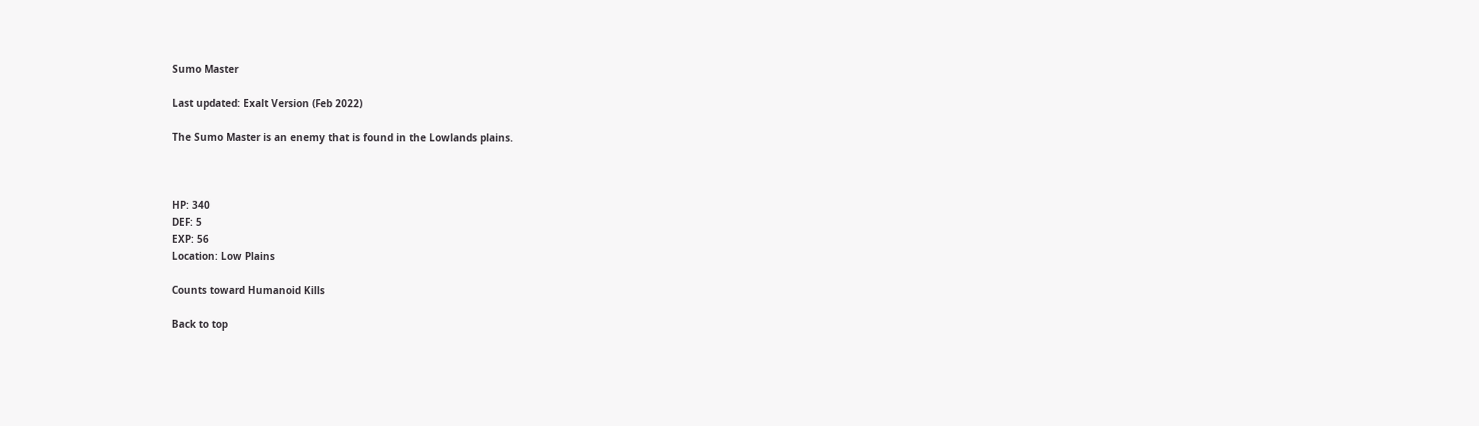Sumo Master

Last updated: Exalt Version (Feb 2022)

The Sumo Master is an enemy that is found in the Lowlands plains.



HP: 340
DEF: 5
EXP: 56
Location: Low Plains

Counts toward Humanoid Kills

Back to top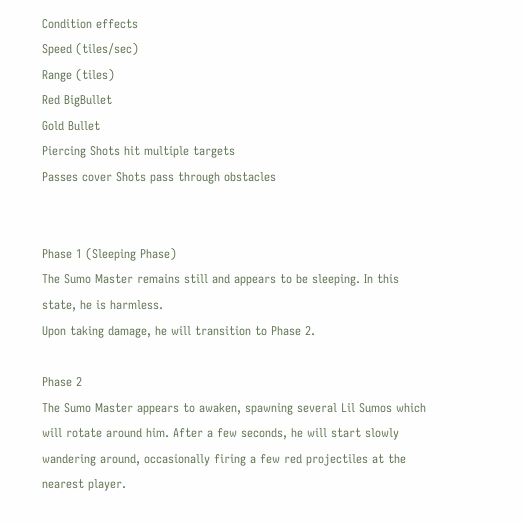Condition effects
Speed (tiles/sec)
Range (tiles)
Red BigBullet
Gold Bullet
Piercing Shots hit multiple targets
Passes cover Shots pass through obstacles


Phase 1 (Sleeping Phase)
The Sumo Master remains still and appears to be sleeping. In this state, he is harmless.
Upon taking damage, he will transition to Phase 2.

Phase 2
The Sumo Master appears to awaken, spawning several Lil Sumos which will rotate around him. After a few seconds, he will start slowly wandering around, occasionally firing a few red projectiles at the nearest player.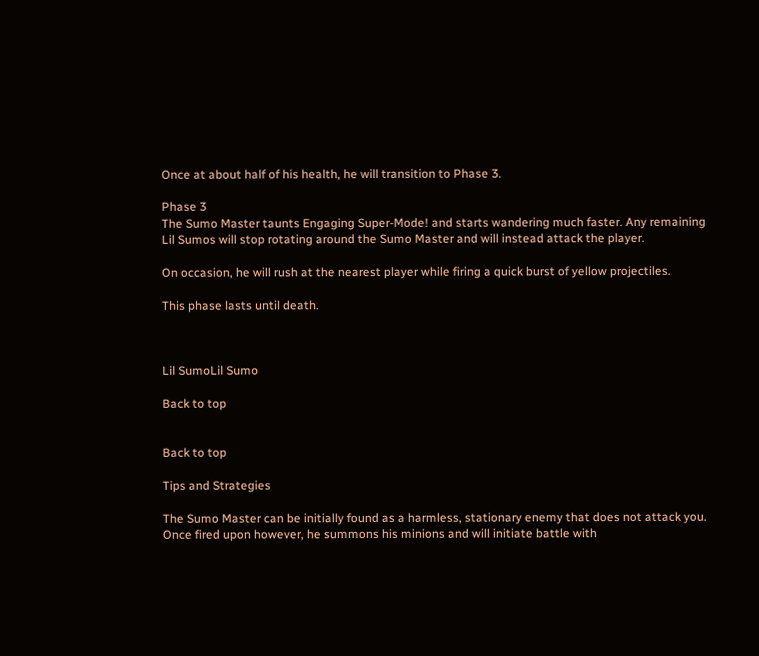Once at about half of his health, he will transition to Phase 3.

Phase 3
The Sumo Master taunts Engaging Super-Mode! and starts wandering much faster. Any remaining Lil Sumos will stop rotating around the Sumo Master and will instead attack the player.

On occasion, he will rush at the nearest player while firing a quick burst of yellow projectiles.

This phase lasts until death.



Lil SumoLil Sumo

Back to top


Back to top

Tips and Strategies

The Sumo Master can be initially found as a harmless, stationary enemy that does not attack you. Once fired upon however, he summons his minions and will initiate battle with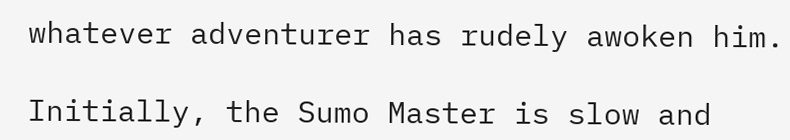whatever adventurer has rudely awoken him.

Initially, the Sumo Master is slow and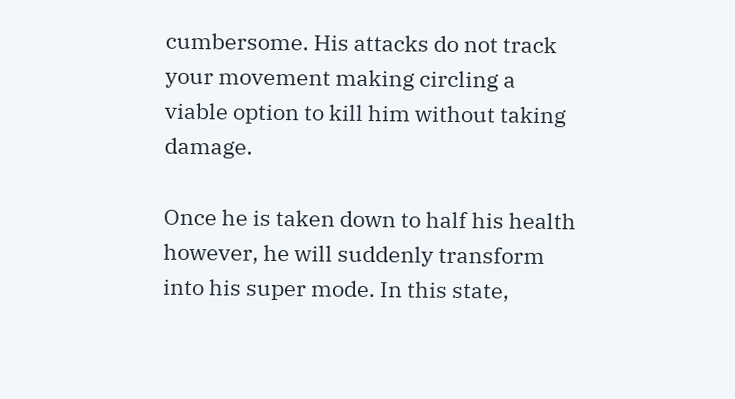cumbersome. His attacks do not track your movement making circling a viable option to kill him without taking damage.

Once he is taken down to half his health however, he will suddenly transform into his super mode. In this state,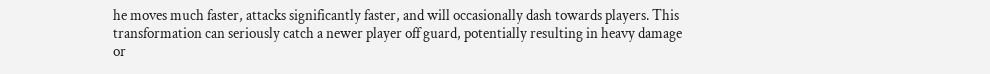he moves much faster, attacks significantly faster, and will occasionally dash towards players. This transformation can seriously catch a newer player off guard, potentially resulting in heavy damage or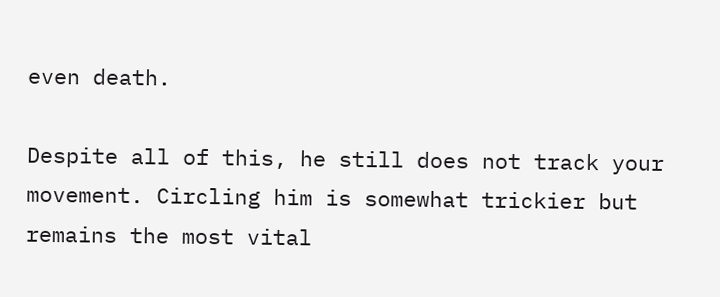even death.

Despite all of this, he still does not track your movement. Circling him is somewhat trickier but remains the most vital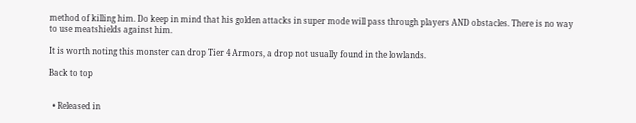method of killing him. Do keep in mind that his golden attacks in super mode will pass through players AND obstacles. There is no way to use meatshields against him.

It is worth noting this monster can drop Tier 4 Armors, a drop not usually found in the lowlands.

Back to top


  • Released in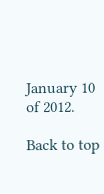January 10 of 2012.

Back to top